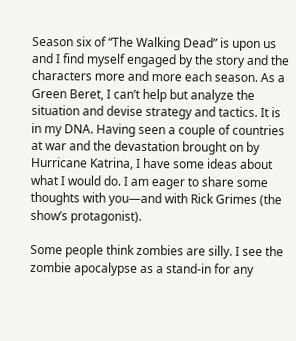Season six of “The Walking Dead” is upon us and I find myself engaged by the story and the characters more and more each season. As a Green Beret, I can’t help but analyze the situation and devise strategy and tactics. It is in my DNA. Having seen a couple of countries at war and the devastation brought on by Hurricane Katrina, I have some ideas about what I would do. I am eager to share some thoughts with you—and with Rick Grimes (the show’s protagonist).

Some people think zombies are silly. I see the zombie apocalypse as a stand-in for any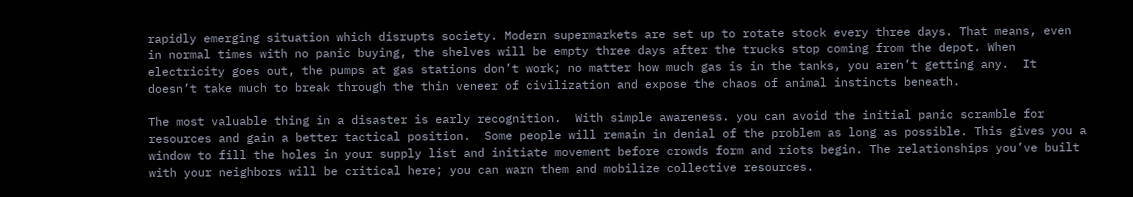rapidly emerging situation which disrupts society. Modern supermarkets are set up to rotate stock every three days. That means, even in normal times with no panic buying, the shelves will be empty three days after the trucks stop coming from the depot. When electricity goes out, the pumps at gas stations don’t work; no matter how much gas is in the tanks, you aren’t getting any.  It doesn’t take much to break through the thin veneer of civilization and expose the chaos of animal instincts beneath.

The most valuable thing in a disaster is early recognition.  With simple awareness. you can avoid the initial panic scramble for resources and gain a better tactical position.  Some people will remain in denial of the problem as long as possible. This gives you a window to fill the holes in your supply list and initiate movement before crowds form and riots begin. The relationships you’ve built with your neighbors will be critical here; you can warn them and mobilize collective resources.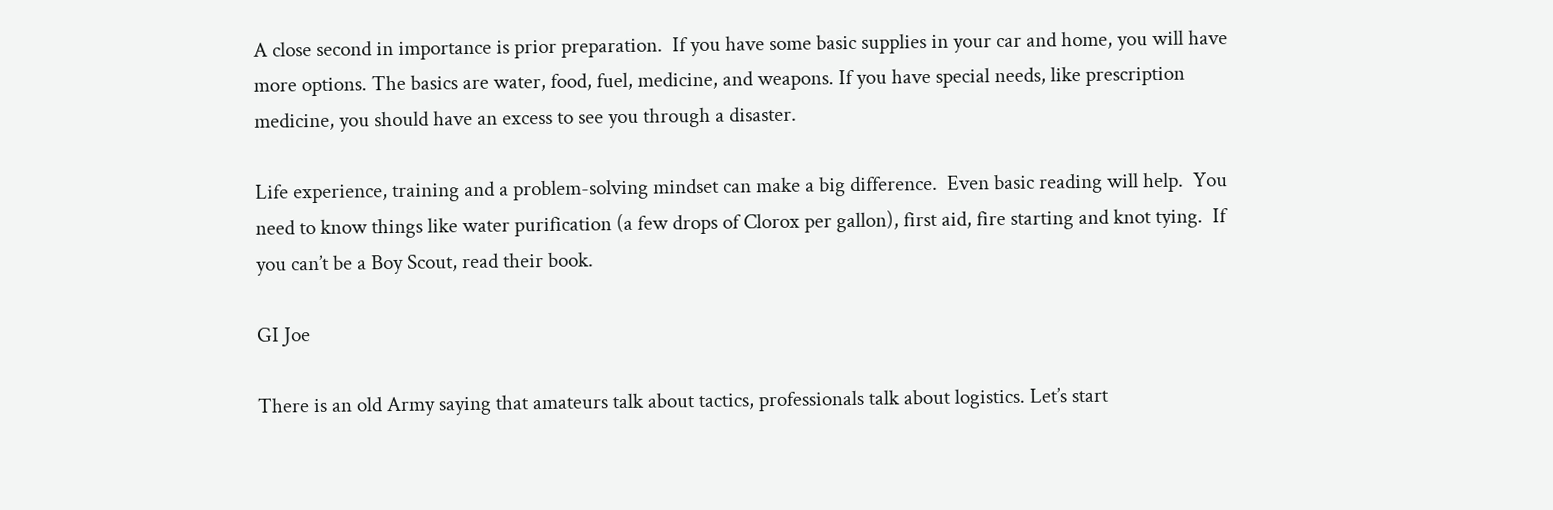A close second in importance is prior preparation.  If you have some basic supplies in your car and home, you will have more options. The basics are water, food, fuel, medicine, and weapons. If you have special needs, like prescription medicine, you should have an excess to see you through a disaster.

Life experience, training and a problem-solving mindset can make a big difference.  Even basic reading will help.  You need to know things like water purification (a few drops of Clorox per gallon), first aid, fire starting and knot tying.  If you can’t be a Boy Scout, read their book.

GI Joe

There is an old Army saying that amateurs talk about tactics, professionals talk about logistics. Let’s start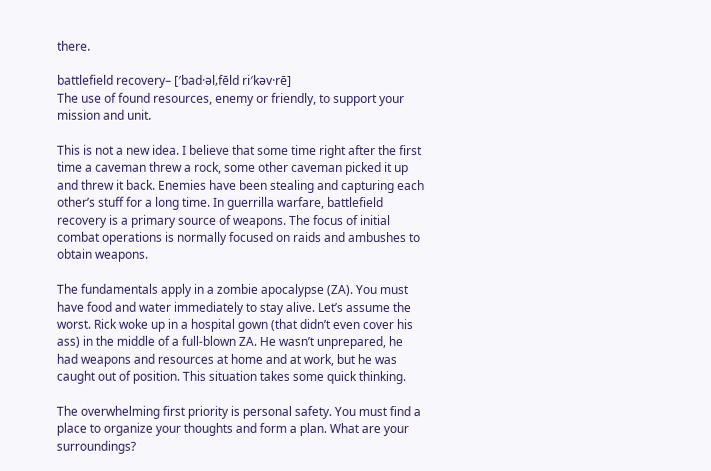there.

battlefield recovery– [′bad·əl‚fēld ri′kəv·rē]
The use of found resources, enemy or friendly, to support your mission and unit.

This is not a new idea. I believe that some time right after the first time a caveman threw a rock, some other caveman picked it up and threw it back. Enemies have been stealing and capturing each other’s stuff for a long time. In guerrilla warfare, battlefield recovery is a primary source of weapons. The focus of initial combat operations is normally focused on raids and ambushes to obtain weapons.

The fundamentals apply in a zombie apocalypse (ZA). You must have food and water immediately to stay alive. Let’s assume the worst. Rick woke up in a hospital gown (that didn’t even cover his ass) in the middle of a full-blown ZA. He wasn’t unprepared, he had weapons and resources at home and at work, but he was caught out of position. This situation takes some quick thinking.

The overwhelming first priority is personal safety. You must find a place to organize your thoughts and form a plan. What are your surroundings?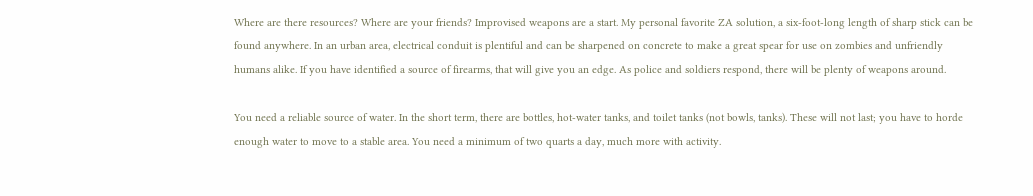Where are there resources? Where are your friends? Improvised weapons are a start. My personal favorite ZA solution, a six-foot-long length of sharp stick can be found anywhere. In an urban area, electrical conduit is plentiful and can be sharpened on concrete to make a great spear for use on zombies and unfriendly humans alike. If you have identified a source of firearms, that will give you an edge. As police and soldiers respond, there will be plenty of weapons around.

You need a reliable source of water. In the short term, there are bottles, hot-water tanks, and toilet tanks (not bowls, tanks). These will not last; you have to horde enough water to move to a stable area. You need a minimum of two quarts a day, much more with activity.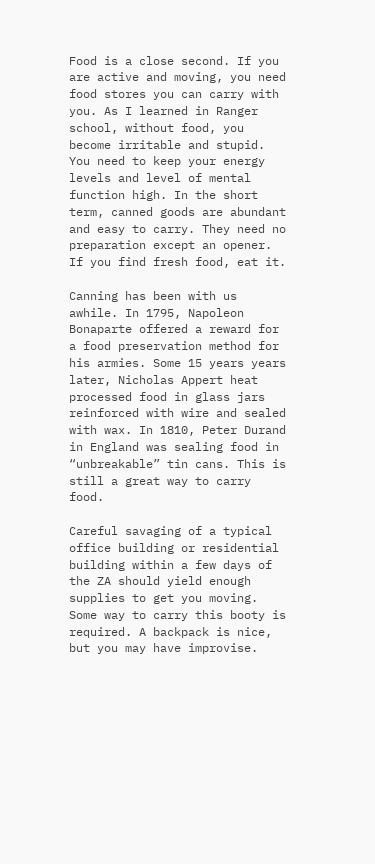Food is a close second. If you are active and moving, you need food stores you can carry with you. As I learned in Ranger school, without food, you become irritable and stupid. You need to keep your energy levels and level of mental function high. In the short term, canned goods are abundant and easy to carry. They need no preparation except an opener.  If you find fresh food, eat it.

Canning has been with us awhile. In 1795, Napoleon Bonaparte offered a reward for a food preservation method for his armies. Some 15 years years later, Nicholas Appert heat processed food in glass jars reinforced with wire and sealed with wax. In 1810, Peter Durand in England was sealing food in “unbreakable” tin cans. This is still a great way to carry food.

Careful savaging of a typical office building or residential building within a few days of the ZA should yield enough supplies to get you moving. Some way to carry this booty is required. A backpack is nice, but you may have improvise.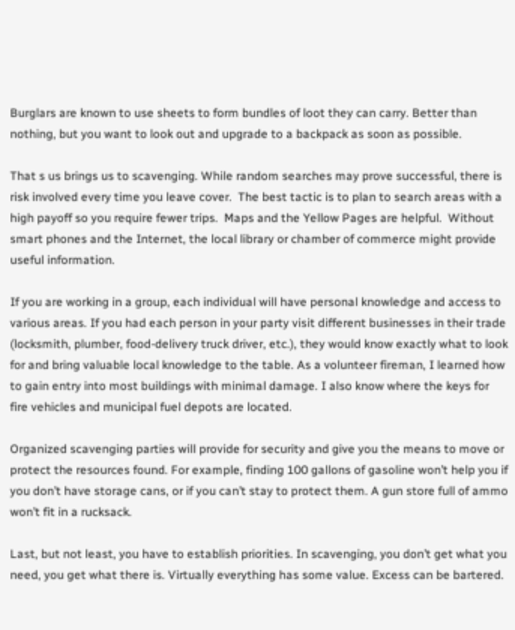Burglars are known to use sheets to form bundles of loot they can carry. Better than nothing, but you want to look out and upgrade to a backpack as soon as possible.

That s us brings us to scavenging. While random searches may prove successful, there is risk involved every time you leave cover.  The best tactic is to plan to search areas with a high payoff so you require fewer trips.  Maps and the Yellow Pages are helpful.  Without smart phones and the Internet, the local library or chamber of commerce might provide useful information.

If you are working in a group, each individual will have personal knowledge and access to various areas. If you had each person in your party visit different businesses in their trade (locksmith, plumber, food-delivery truck driver, etc.), they would know exactly what to look for and bring valuable local knowledge to the table. As a volunteer fireman, I learned how to gain entry into most buildings with minimal damage. I also know where the keys for fire vehicles and municipal fuel depots are located.

Organized scavenging parties will provide for security and give you the means to move or protect the resources found. For example, finding 100 gallons of gasoline won’t help you if you don’t have storage cans, or if you can’t stay to protect them. A gun store full of ammo won’t fit in a rucksack.

Last, but not least, you have to establish priorities. In scavenging, you don’t get what you need, you get what there is. Virtually everything has some value. Excess can be bartered.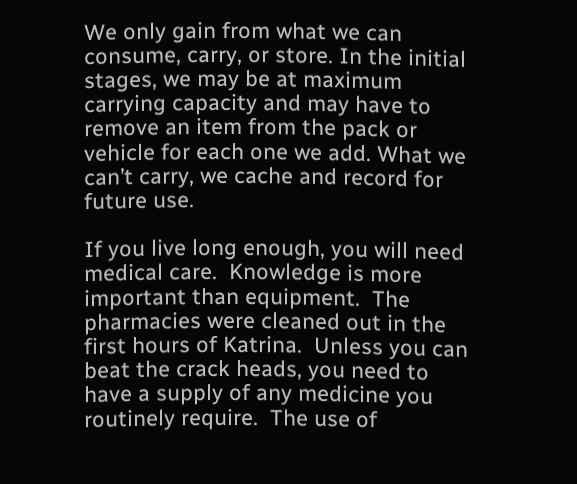We only gain from what we can consume, carry, or store. In the initial stages, we may be at maximum carrying capacity and may have to remove an item from the pack or vehicle for each one we add. What we can’t carry, we cache and record for future use.

If you live long enough, you will need medical care.  Knowledge is more important than equipment.  The pharmacies were cleaned out in the first hours of Katrina.  Unless you can beat the crack heads, you need to have a supply of any medicine you routinely require.  The use of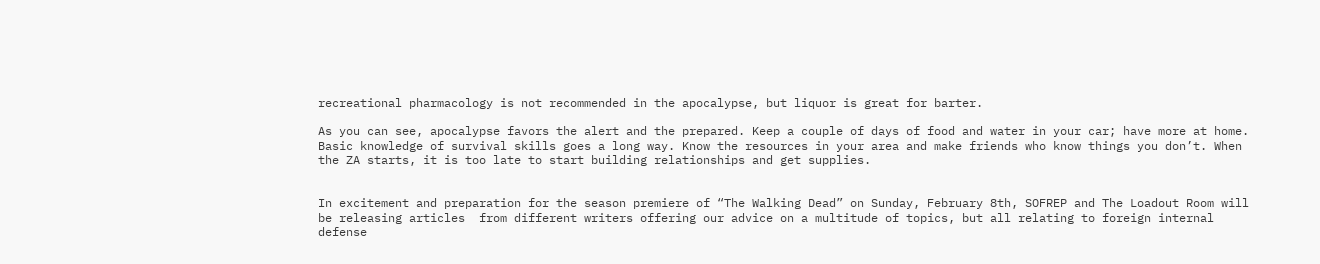recreational pharmacology is not recommended in the apocalypse, but liquor is great for barter.

As you can see, apocalypse favors the alert and the prepared. Keep a couple of days of food and water in your car; have more at home. Basic knowledge of survival skills goes a long way. Know the resources in your area and make friends who know things you don’t. When the ZA starts, it is too late to start building relationships and get supplies.


In excitement and preparation for the season premiere of “The Walking Dead” on Sunday, February 8th, SOFREP and The Loadout Room will be releasing articles  from different writers offering our advice on a multitude of topics, but all relating to foreign internal defense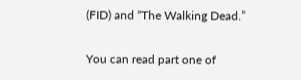(FID) and “The Walking Dead.”

You can read part one of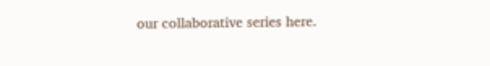our collaborative series here.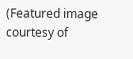(Featured image courtesy of